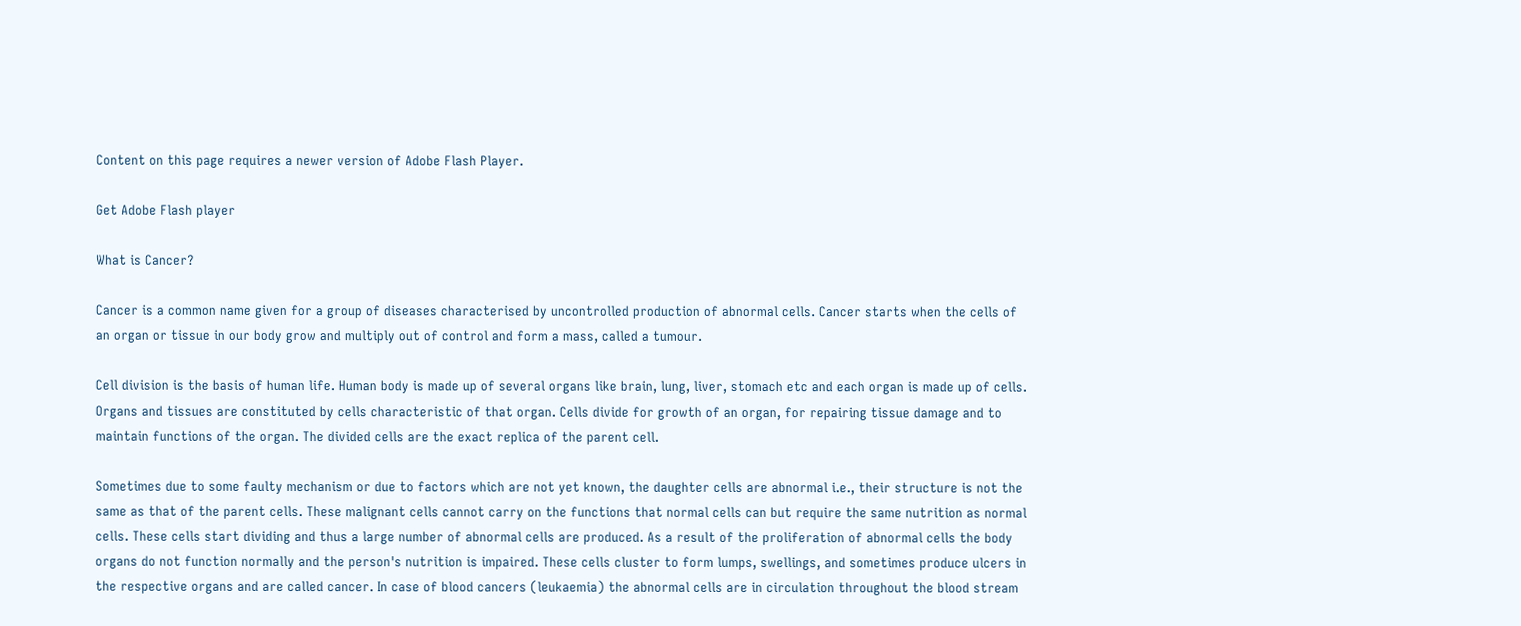Content on this page requires a newer version of Adobe Flash Player.

Get Adobe Flash player

What is Cancer?

Cancer is a common name given for a group of diseases characterised by uncontrolled production of abnormal cells. Cancer starts when the cells of an organ or tissue in our body grow and multiply out of control and form a mass, called a tumour.

Cell division is the basis of human life. Human body is made up of several organs like brain, lung, liver, stomach etc and each organ is made up of cells. Organs and tissues are constituted by cells characteristic of that organ. Cells divide for growth of an organ, for repairing tissue damage and to maintain functions of the organ. The divided cells are the exact replica of the parent cell.

Sometimes due to some faulty mechanism or due to factors which are not yet known, the daughter cells are abnormal i.e., their structure is not the same as that of the parent cells. These malignant cells cannot carry on the functions that normal cells can but require the same nutrition as normal cells. These cells start dividing and thus a large number of abnormal cells are produced. As a result of the proliferation of abnormal cells the body organs do not function normally and the person's nutrition is impaired. These cells cluster to form lumps, swellings, and sometimes produce ulcers in the respective organs and are called cancer. In case of blood cancers (leukaemia) the abnormal cells are in circulation throughout the blood stream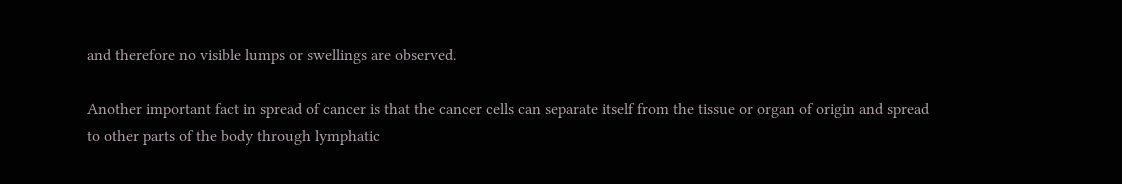and therefore no visible lumps or swellings are observed.

Another important fact in spread of cancer is that the cancer cells can separate itself from the tissue or organ of origin and spread to other parts of the body through lymphatic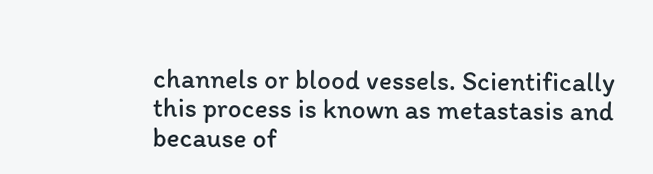channels or blood vessels. Scientifically this process is known as metastasis and because of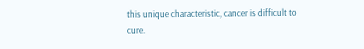this unique characteristic, cancer is difficult to cure.